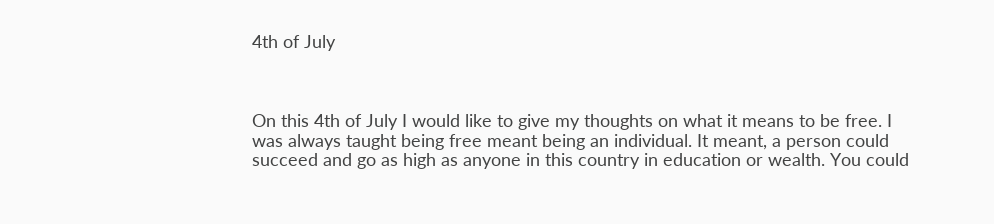4th of July



On this 4th of July I would like to give my thoughts on what it means to be free. I was always taught being free meant being an individual. It meant, a person could succeed and go as high as anyone in this country in education or wealth. You could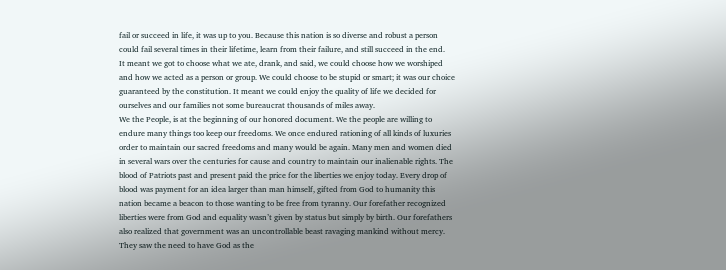fail or succeed in life, it was up to you. Because this nation is so diverse and robust a person could fail several times in their lifetime, learn from their failure, and still succeed in the end.
It meant we got to choose what we ate, drank, and said, we could choose how we worshiped and how we acted as a person or group. We could choose to be stupid or smart; it was our choice guaranteed by the constitution. It meant we could enjoy the quality of life we decided for ourselves and our families not some bureaucrat thousands of miles away.
We the People, is at the beginning of our honored document. We the people are willing to endure many things too keep our freedoms. We once endured rationing of all kinds of luxuries order to maintain our sacred freedoms and many would be again. Many men and women died in several wars over the centuries for cause and country to maintain our inalienable rights. The blood of Patriots past and present paid the price for the liberties we enjoy today. Every drop of blood was payment for an idea larger than man himself, gifted from God to humanity this nation became a beacon to those wanting to be free from tyranny. Our forefather recognized liberties were from God and equality wasn’t given by status but simply by birth. Our forefathers also realized that government was an uncontrollable beast ravaging mankind without mercy. They saw the need to have God as the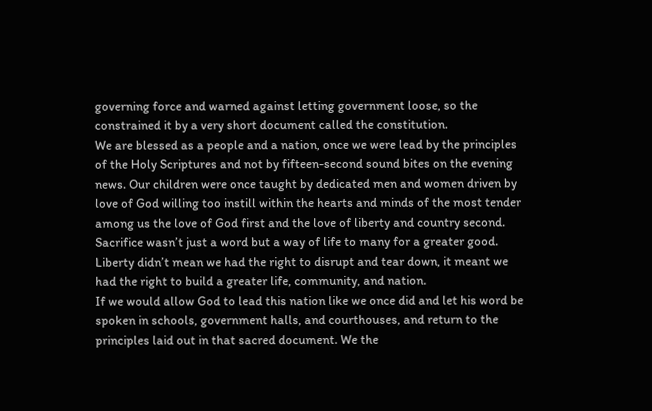governing force and warned against letting government loose, so the constrained it by a very short document called the constitution.
We are blessed as a people and a nation, once we were lead by the principles of the Holy Scriptures and not by fifteen-second sound bites on the evening news. Our children were once taught by dedicated men and women driven by love of God willing too instill within the hearts and minds of the most tender among us the love of God first and the love of liberty and country second. Sacrifice wasn’t just a word but a way of life to many for a greater good. Liberty didn’t mean we had the right to disrupt and tear down, it meant we had the right to build a greater life, community, and nation.
If we would allow God to lead this nation like we once did and let his word be spoken in schools, government halls, and courthouses, and return to the principles laid out in that sacred document. We the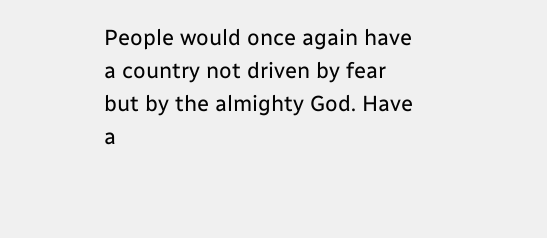People would once again have a country not driven by fear but by the almighty God. Have a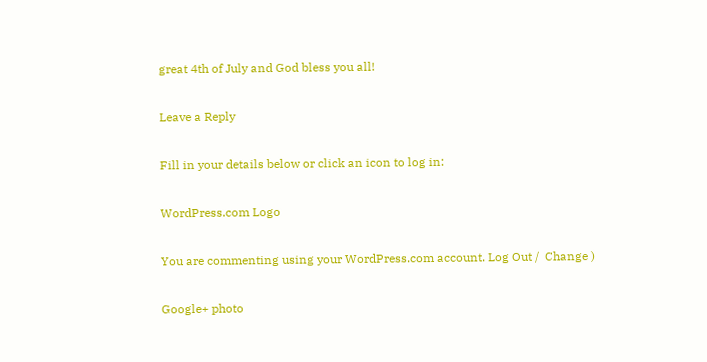great 4th of July and God bless you all!

Leave a Reply

Fill in your details below or click an icon to log in:

WordPress.com Logo

You are commenting using your WordPress.com account. Log Out /  Change )

Google+ photo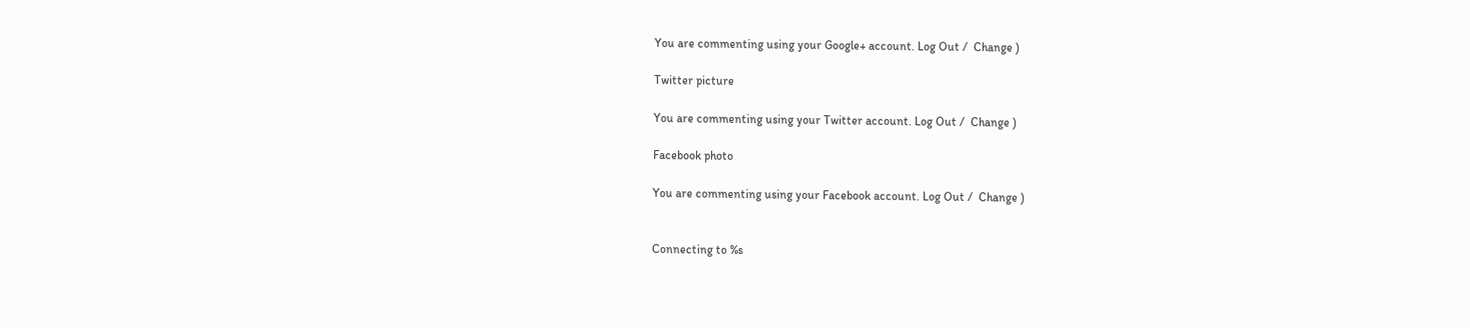You are commenting using your Google+ account. Log Out /  Change )

Twitter picture

You are commenting using your Twitter account. Log Out /  Change )

Facebook photo

You are commenting using your Facebook account. Log Out /  Change )


Connecting to %s